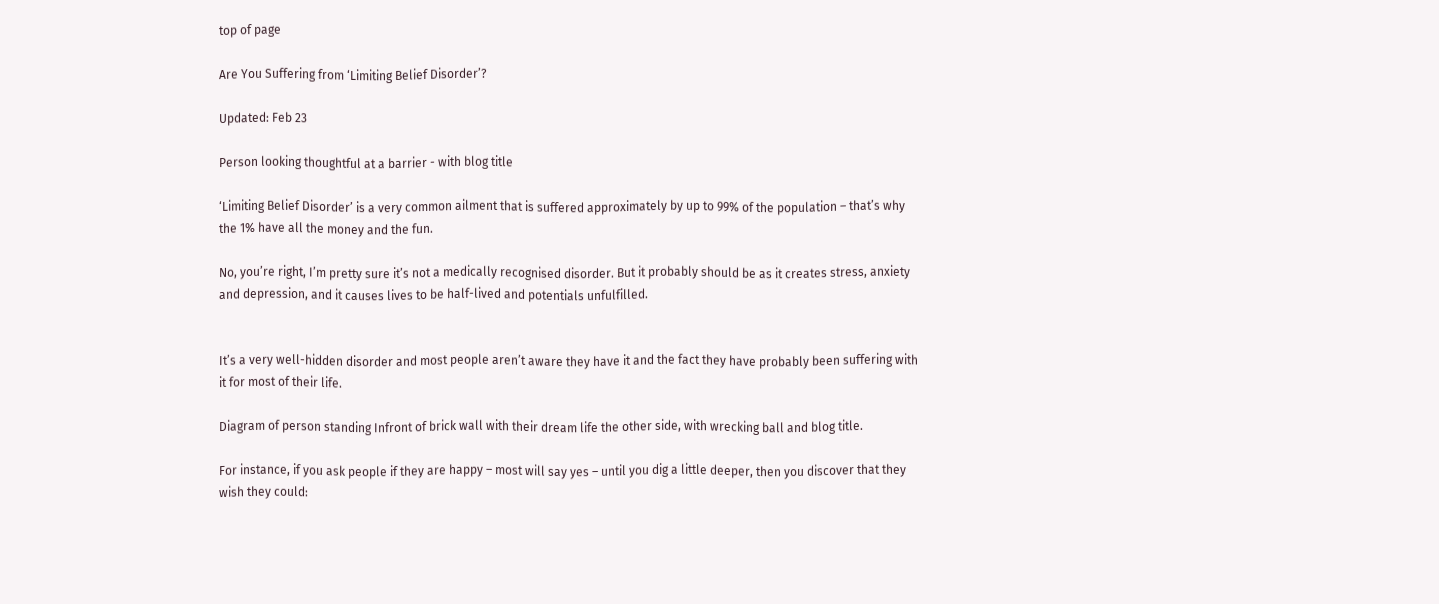top of page

Are You Suffering from ‘Limiting Belief Disorder’?

Updated: Feb 23

Person looking thoughtful at a barrier - with blog title

‘Limiting Belief Disorder’ is a very common ailment that is suffered approximately by up to 99% of the population – that’s why the 1% have all the money and the fun.

No, you’re right, I’m pretty sure it’s not a medically recognised disorder. But it probably should be as it creates stress, anxiety and depression, and it causes lives to be half-lived and potentials unfulfilled.


It’s a very well-hidden disorder and most people aren’t aware they have it and the fact they have probably been suffering with it for most of their life.

Diagram of person standing Infront of brick wall with their dream life the other side, with wrecking ball and blog title.

For instance, if you ask people if they are happy – most will say yes – until you dig a little deeper, then you discover that they wish they could: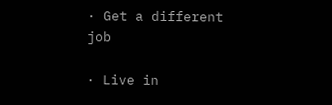· Get a different job

· Live in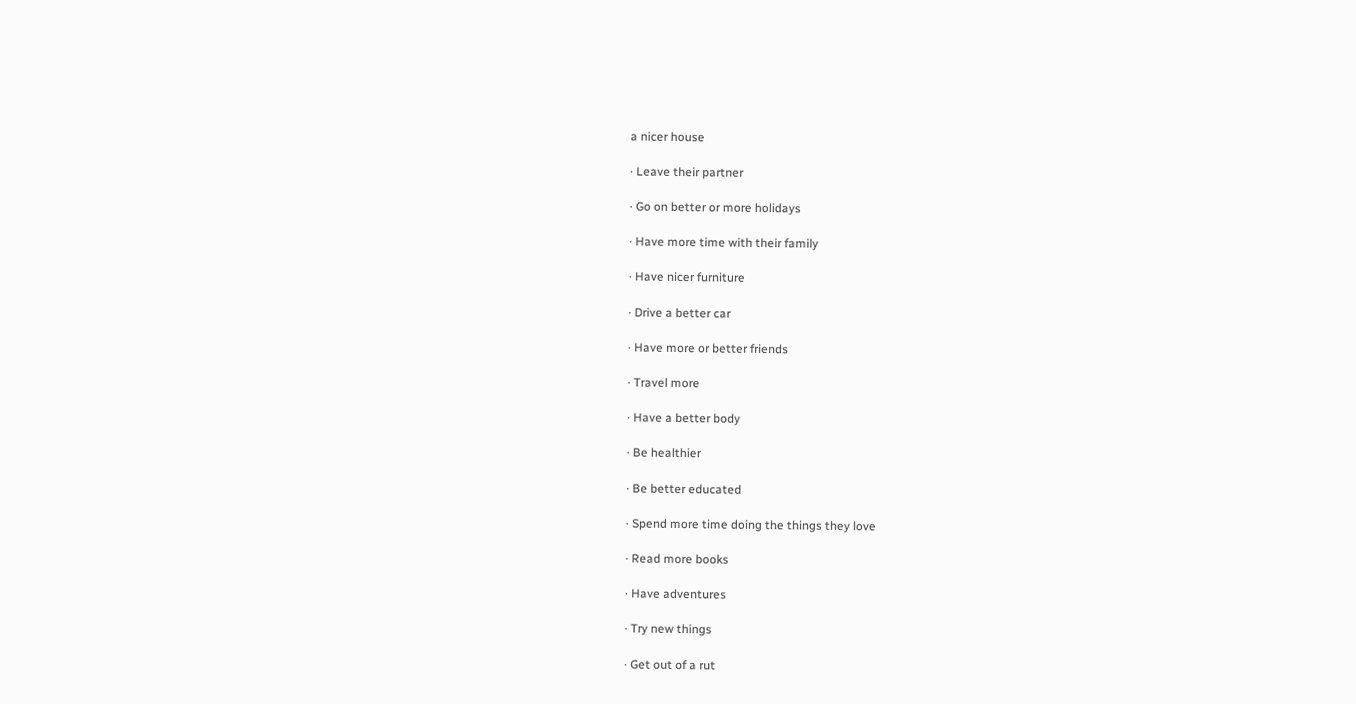a nicer house

· Leave their partner

· Go on better or more holidays

· Have more time with their family

· Have nicer furniture

· Drive a better car

· Have more or better friends

· Travel more

· Have a better body

· Be healthier

· Be better educated

· Spend more time doing the things they love

· Read more books

· Have adventures

· Try new things

· Get out of a rut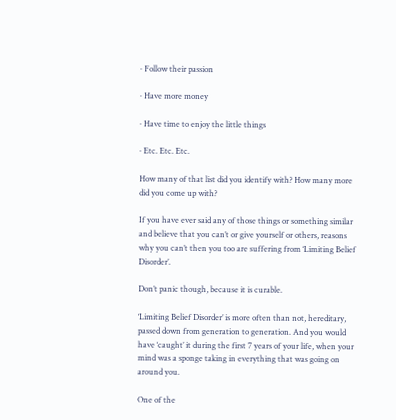· Follow their passion

· Have more money

· Have time to enjoy the little things

· Etc. Etc. Etc.

How many of that list did you identify with? How many more did you come up with?

If you have ever said any of those things or something similar and believe that you can’t or give yourself or others, reasons why you can’t then you too are suffering from ‘Limiting Belief Disorder’.

Don’t panic though, because it is curable.

‘Limiting Belief Disorder’ is more often than not, hereditary, passed down from generation to generation. And you would have ‘caught’ it during the first 7 years of your life, when your mind was a sponge taking in everything that was going on around you.

One of the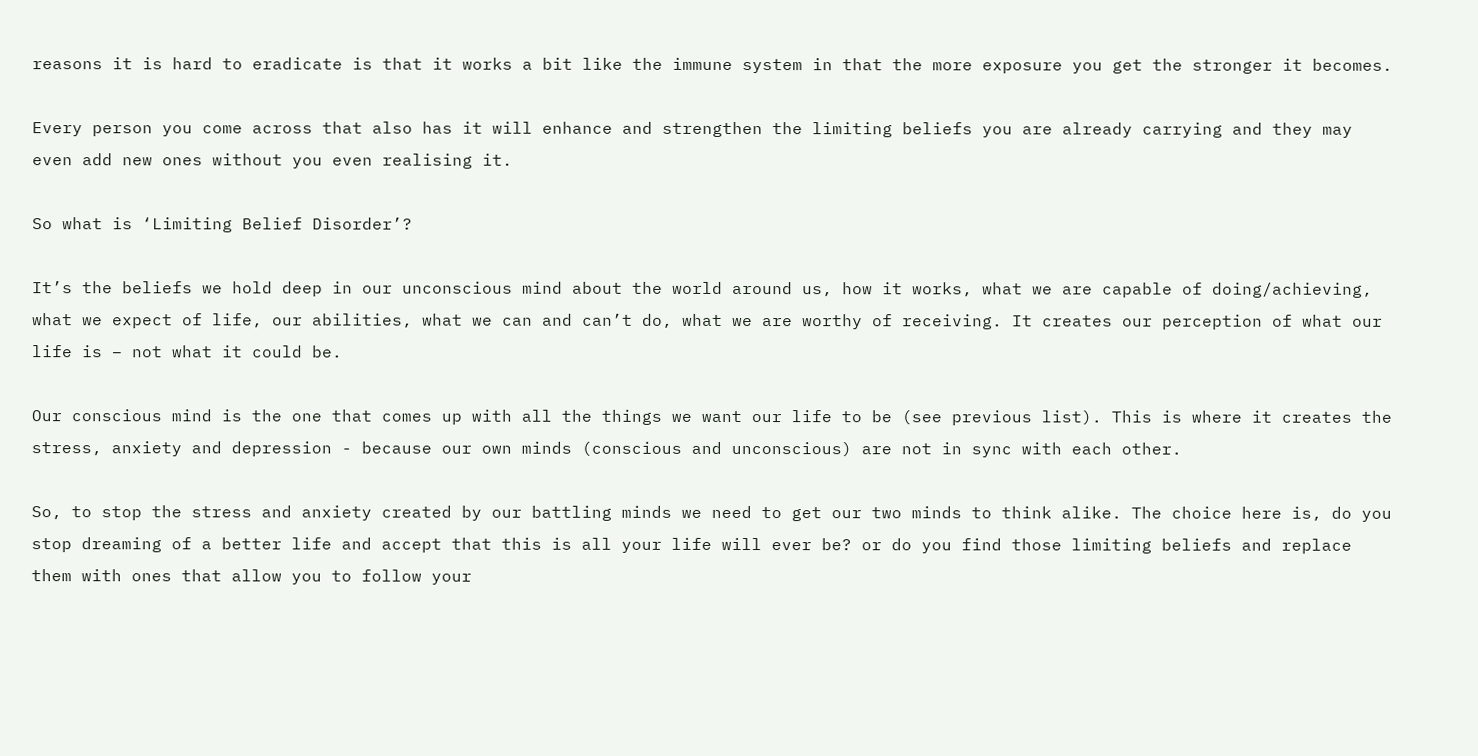reasons it is hard to eradicate is that it works a bit like the immune system in that the more exposure you get the stronger it becomes.

Every person you come across that also has it will enhance and strengthen the limiting beliefs you are already carrying and they may even add new ones without you even realising it.

So what is ‘Limiting Belief Disorder’?

It’s the beliefs we hold deep in our unconscious mind about the world around us, how it works, what we are capable of doing/achieving, what we expect of life, our abilities, what we can and can’t do, what we are worthy of receiving. It creates our perception of what our life is – not what it could be.

Our conscious mind is the one that comes up with all the things we want our life to be (see previous list). This is where it creates the stress, anxiety and depression - because our own minds (conscious and unconscious) are not in sync with each other.

So, to stop the stress and anxiety created by our battling minds we need to get our two minds to think alike. The choice here is, do you stop dreaming of a better life and accept that this is all your life will ever be? or do you find those limiting beliefs and replace them with ones that allow you to follow your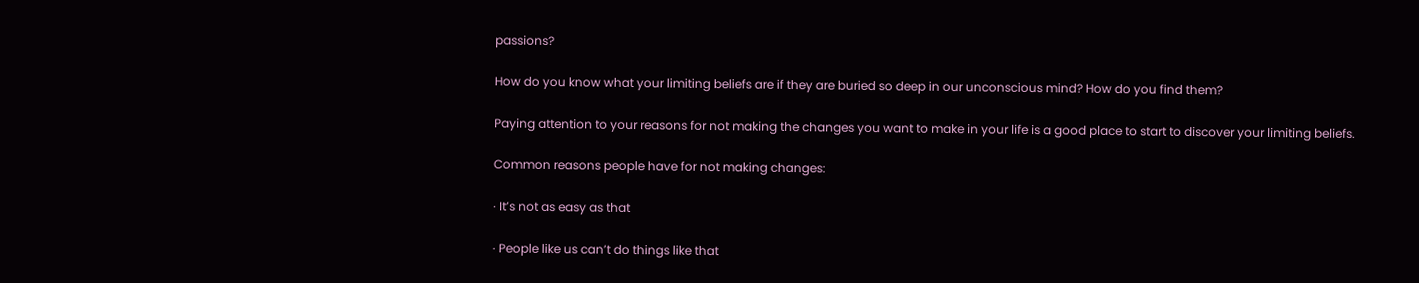passions?

How do you know what your limiting beliefs are if they are buried so deep in our unconscious mind? How do you find them?

Paying attention to your reasons for not making the changes you want to make in your life is a good place to start to discover your limiting beliefs.

Common reasons people have for not making changes:

· It’s not as easy as that

· People like us can’t do things like that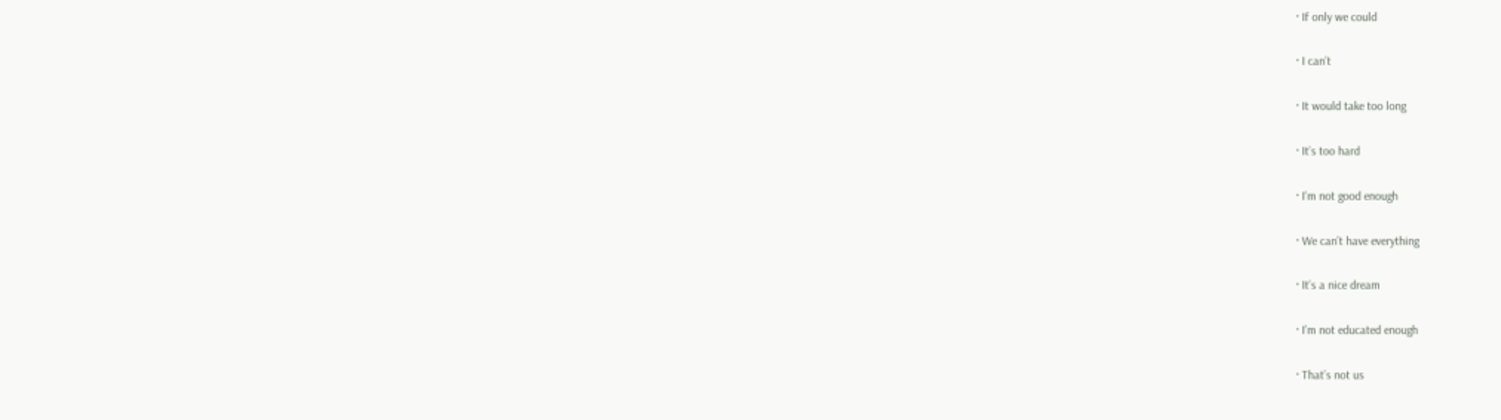· If only we could

· I can’t

· It would take too long

· It’s too hard

· I’m not good enough

· We can’t have everything

· It’s a nice dream

· I’m not educated enough

· That’s not us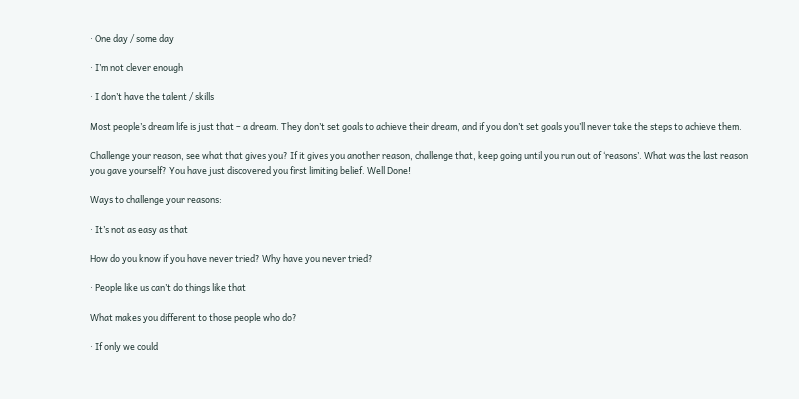· One day / some day

· I’m not clever enough

· I don’t have the talent / skills

Most people’s dream life is just that – a dream. They don’t set goals to achieve their dream, and if you don’t set goals you’ll never take the steps to achieve them.

Challenge your reason, see what that gives you? If it gives you another reason, challenge that, keep going until you run out of ‘reasons’. What was the last reason you gave yourself? You have just discovered you first limiting belief. Well Done!

Ways to challenge your reasons:

· It’s not as easy as that

How do you know if you have never tried? Why have you never tried?

· People like us can’t do things like that

What makes you different to those people who do?

· If only we could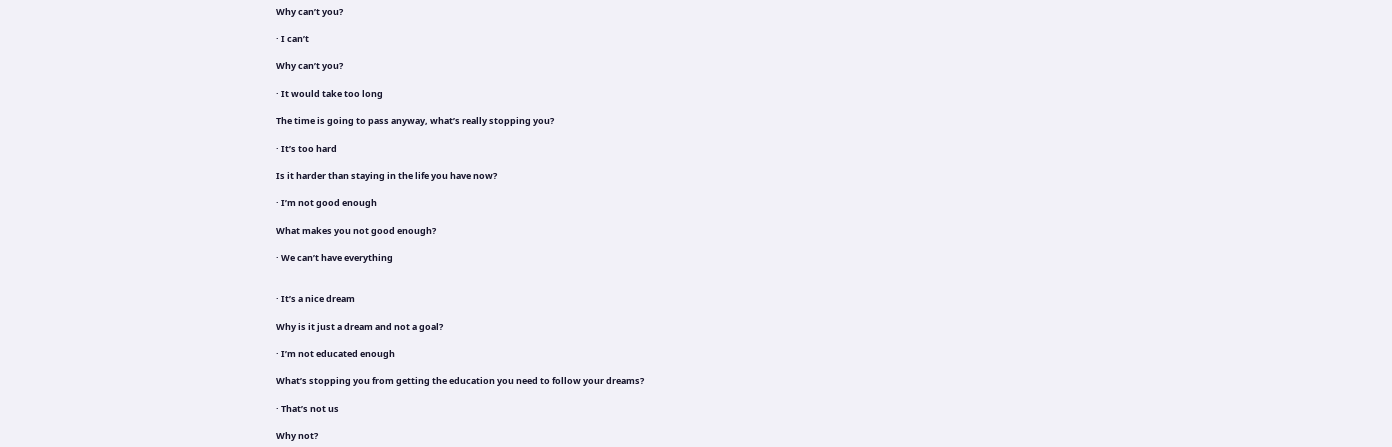Why can’t you?

· I can’t

Why can’t you?

· It would take too long

The time is going to pass anyway, what’s really stopping you?

· It’s too hard

Is it harder than staying in the life you have now?

· I’m not good enough

What makes you not good enough?

· We can’t have everything


· It’s a nice dream

Why is it just a dream and not a goal?

· I’m not educated enough

What’s stopping you from getting the education you need to follow your dreams?

· That’s not us

Why not?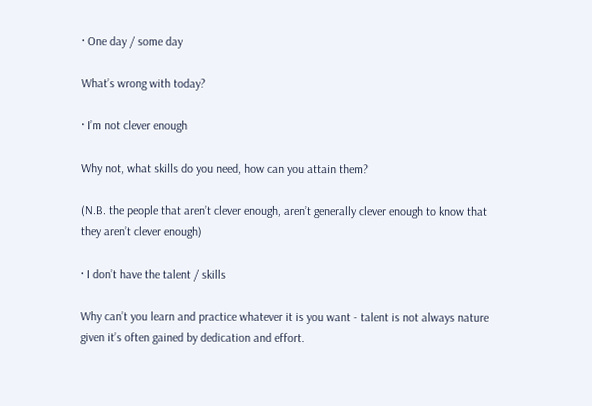· One day / some day

What’s wrong with today?

· I’m not clever enough

Why not, what skills do you need, how can you attain them?

(N.B. the people that aren’t clever enough, aren’t generally clever enough to know that they aren’t clever enough)

· I don’t have the talent / skills

Why can’t you learn and practice whatever it is you want - talent is not always nature given it’s often gained by dedication and effort.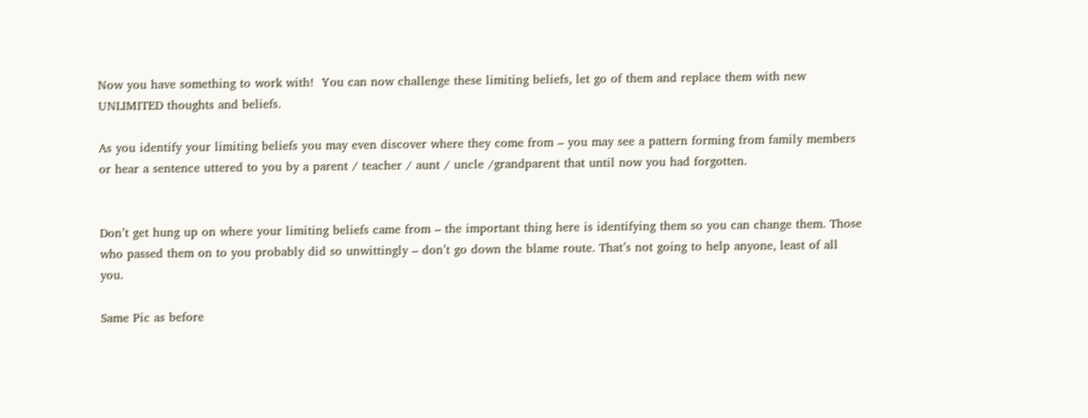Now you have something to work with!  You can now challenge these limiting beliefs, let go of them and replace them with new UNLIMITED thoughts and beliefs.

As you identify your limiting beliefs you may even discover where they come from – you may see a pattern forming from family members or hear a sentence uttered to you by a parent / teacher / aunt / uncle /grandparent that until now you had forgotten.


Don’t get hung up on where your limiting beliefs came from – the important thing here is identifying them so you can change them. Those who passed them on to you probably did so unwittingly – don’t go down the blame route. That’s not going to help anyone, least of all you.

Same Pic as before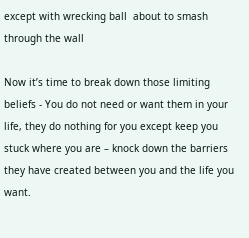except with wrecking ball  about to smash through the wall

Now it’s time to break down those limiting beliefs - You do not need or want them in your life, they do nothing for you except keep you stuck where you are – knock down the barriers they have created between you and the life you want.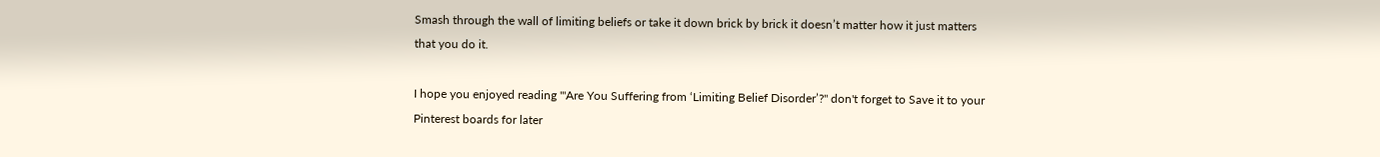Smash through the wall of limiting beliefs or take it down brick by brick it doesn’t matter how it just matters that you do it.

I hope you enjoyed reading '"Are You Suffering from ‘Limiting Belief Disorder’?" don't forget to Save it to your Pinterest boards for later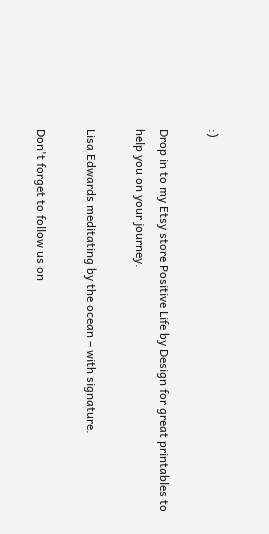:)

Drop in to my Etsy store Positive Life by Design for great printables to help you on your journey.

Lisa Edwards meditating by the ocean – with signature.

Don't forget to follow us on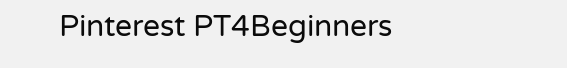Pinterest PT4Beginners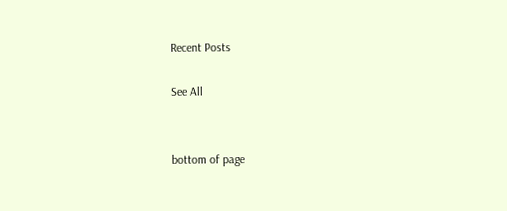Recent Posts

See All


bottom of page